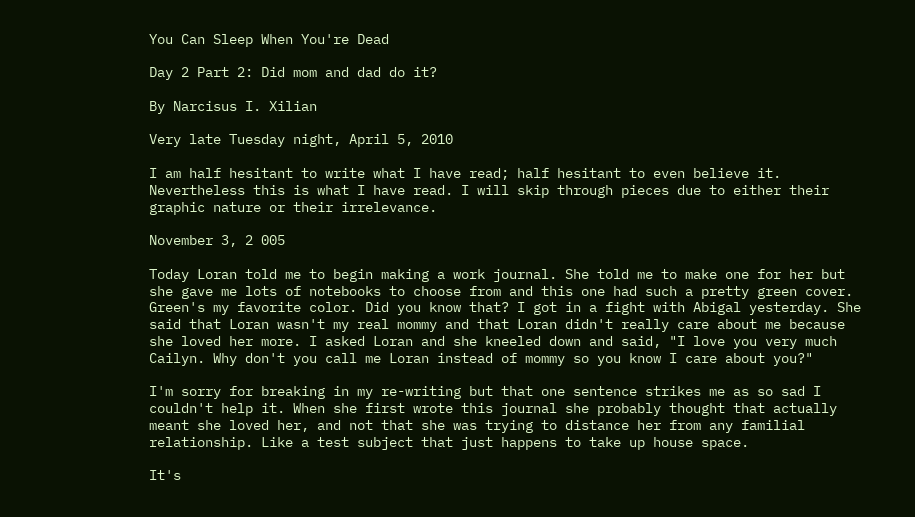You Can Sleep When You're Dead

Day 2 Part 2: Did mom and dad do it?

By Narcisus I. Xilian

Very late Tuesday night, April 5, 2010

I am half hesitant to write what I have read; half hesitant to even believe it. Nevertheless this is what I have read. I will skip through pieces due to either their graphic nature or their irrelevance.

November 3, 2 005

Today Loran told me to begin making a work journal. She told me to make one for her but she gave me lots of notebooks to choose from and this one had such a pretty green cover. Green's my favorite color. Did you know that? I got in a fight with Abigal yesterday. She said that Loran wasn't my real mommy and that Loran didn't really care about me because she loved her more. I asked Loran and she kneeled down and said, "I love you very much Cailyn. Why don't you call me Loran instead of mommy so you know I care about you?"

I'm sorry for breaking in my re-writing but that one sentence strikes me as so sad I couldn't help it. When she first wrote this journal she probably thought that actually meant she loved her, and not that she was trying to distance her from any familial relationship. Like a test subject that just happens to take up house space.

It's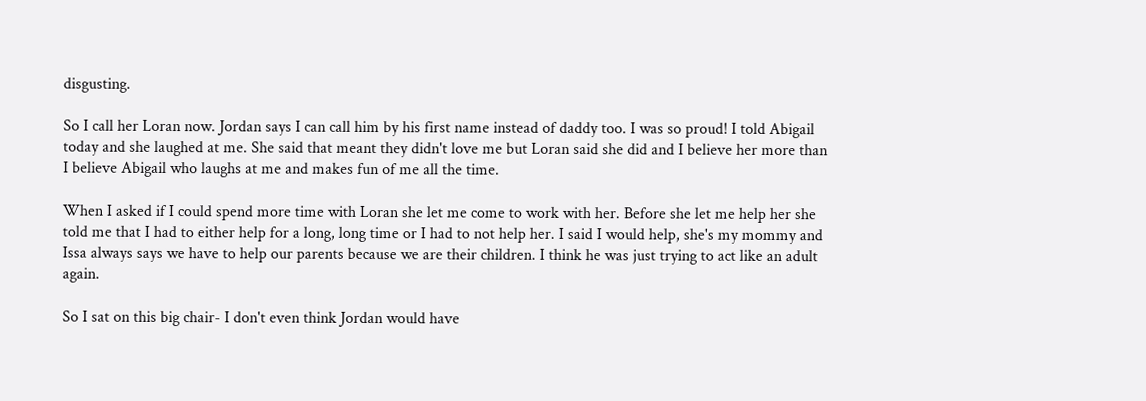disgusting.

So I call her Loran now. Jordan says I can call him by his first name instead of daddy too. I was so proud! I told Abigail today and she laughed at me. She said that meant they didn't love me but Loran said she did and I believe her more than I believe Abigail who laughs at me and makes fun of me all the time.

When I asked if I could spend more time with Loran she let me come to work with her. Before she let me help her she told me that I had to either help for a long, long time or I had to not help her. I said I would help, she's my mommy and Issa always says we have to help our parents because we are their children. I think he was just trying to act like an adult again.

So I sat on this big chair- I don't even think Jordan would have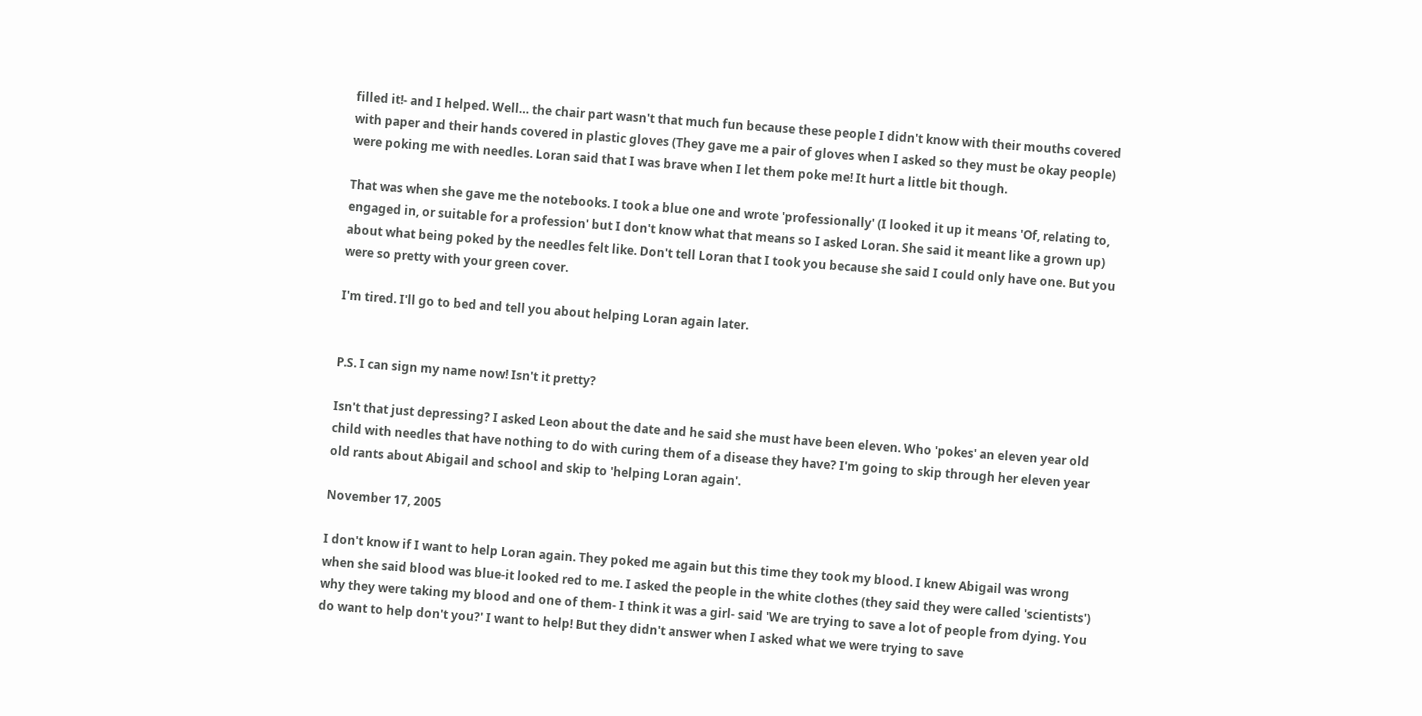filled it!- and I helped. Well… the chair part wasn't that much fun because these people I didn't know with their mouths covered with paper and their hands covered in plastic gloves (They gave me a pair of gloves when I asked so they must be okay people) were poking me with needles. Loran said that I was brave when I let them poke me! It hurt a little bit though.

That was when she gave me the notebooks. I took a blue one and wrote 'professionally' (I looked it up it means 'Of, relating to, engaged in, or suitable for a profession' but I don't know what that means so I asked Loran. She said it meant like a grown up) about what being poked by the needles felt like. Don't tell Loran that I took you because she said I could only have one. But you were so pretty with your green cover.

I'm tired. I'll go to bed and tell you about helping Loran again later.


P.S. I can sign my name now! Isn't it pretty?

Isn't that just depressing? I asked Leon about the date and he said she must have been eleven. Who 'pokes' an eleven year old child with needles that have nothing to do with curing them of a disease they have? I'm going to skip through her eleven year old rants about Abigail and school and skip to 'helping Loran again'.

November 17, 2005

I don't know if I want to help Loran again. They poked me again but this time they took my blood. I knew Abigail was wrong when she said blood was blue-it looked red to me. I asked the people in the white clothes (they said they were called 'scientists') why they were taking my blood and one of them- I think it was a girl- said 'We are trying to save a lot of people from dying. You do want to help don't you?' I want to help! But they didn't answer when I asked what we were trying to save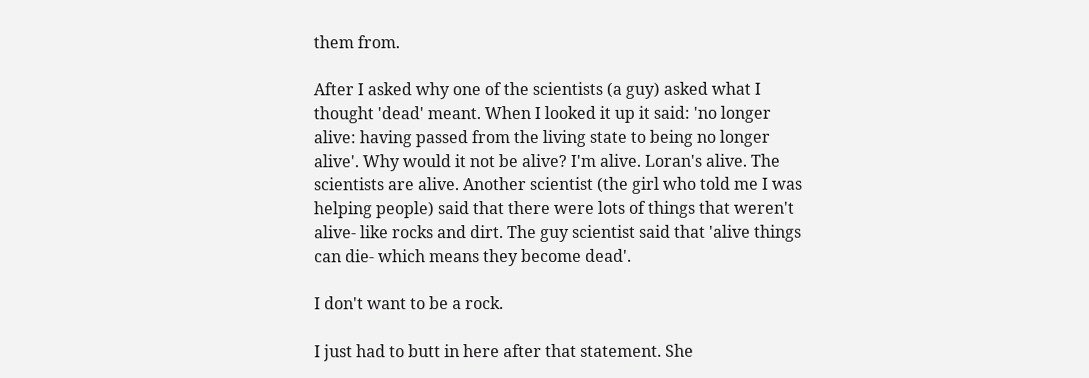them from.

After I asked why one of the scientists (a guy) asked what I thought 'dead' meant. When I looked it up it said: 'no longer alive: having passed from the living state to being no longer alive'. Why would it not be alive? I'm alive. Loran's alive. The scientists are alive. Another scientist (the girl who told me I was helping people) said that there were lots of things that weren't alive- like rocks and dirt. The guy scientist said that 'alive things can die- which means they become dead'.

I don't want to be a rock.

I just had to butt in here after that statement. She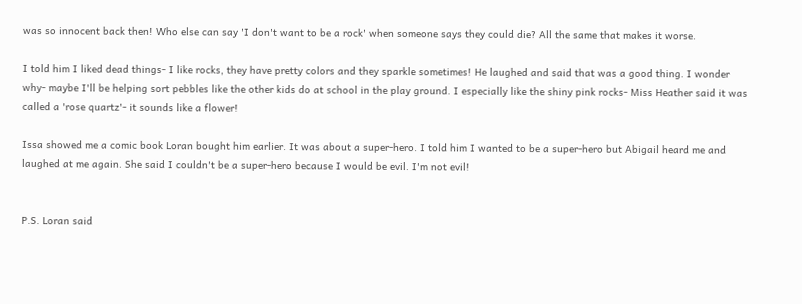was so innocent back then! Who else can say 'I don't want to be a rock' when someone says they could die? All the same that makes it worse.

I told him I liked dead things- I like rocks, they have pretty colors and they sparkle sometimes! He laughed and said that was a good thing. I wonder why- maybe I'll be helping sort pebbles like the other kids do at school in the play ground. I especially like the shiny pink rocks- Miss Heather said it was called a 'rose quartz'- it sounds like a flower!

Issa showed me a comic book Loran bought him earlier. It was about a super-hero. I told him I wanted to be a super-hero but Abigail heard me and laughed at me again. She said I couldn't be a super-hero because I would be evil. I'm not evil!


P.S. Loran said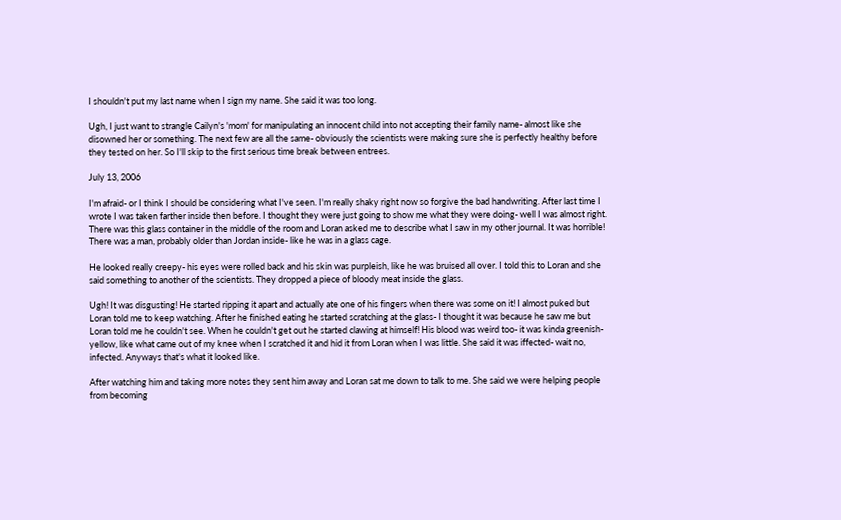I shouldn't put my last name when I sign my name. She said it was too long.

Ugh, I just want to strangle Cailyn's 'mom' for manipulating an innocent child into not accepting their family name- almost like she disowned her or something. The next few are all the same- obviously the scientists were making sure she is perfectly healthy before they tested on her. So I'll skip to the first serious time break between entrees.

July 13, 2006

I'm afraid- or I think I should be considering what I've seen. I'm really shaky right now so forgive the bad handwriting. After last time I wrote I was taken farther inside then before. I thought they were just going to show me what they were doing- well I was almost right. There was this glass container in the middle of the room and Loran asked me to describe what I saw in my other journal. It was horrible! There was a man, probably older than Jordan inside- like he was in a glass cage.

He looked really creepy- his eyes were rolled back and his skin was purpleish, like he was bruised all over. I told this to Loran and she said something to another of the scientists. They dropped a piece of bloody meat inside the glass.

Ugh! It was disgusting! He started ripping it apart and actually ate one of his fingers when there was some on it! I almost puked but Loran told me to keep watching. After he finished eating he started scratching at the glass- I thought it was because he saw me but Loran told me he couldn't see. When he couldn't get out he started clawing at himself! His blood was weird too- it was kinda greenish-yellow, like what came out of my knee when I scratched it and hid it from Loran when I was little. She said it was iffected- wait no, infected. Anyways that's what it looked like.

After watching him and taking more notes they sent him away and Loran sat me down to talk to me. She said we were helping people from becoming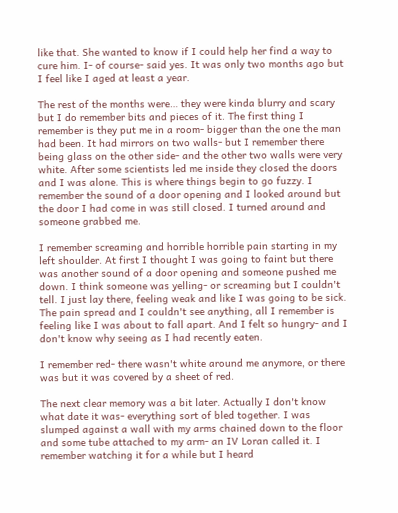like that. She wanted to know if I could help her find a way to cure him. I- of course- said yes. It was only two months ago but I feel like I aged at least a year.

The rest of the months were… they were kinda blurry and scary but I do remember bits and pieces of it. The first thing I remember is they put me in a room- bigger than the one the man had been. It had mirrors on two walls- but I remember there being glass on the other side- and the other two walls were very white. After some scientists led me inside they closed the doors and I was alone. This is where things begin to go fuzzy. I remember the sound of a door opening and I looked around but the door I had come in was still closed. I turned around and someone grabbed me.

I remember screaming and horrible horrible pain starting in my left shoulder. At first I thought I was going to faint but there was another sound of a door opening and someone pushed me down. I think someone was yelling- or screaming but I couldn't tell. I just lay there, feeling weak and like I was going to be sick. The pain spread and I couldn't see anything, all I remember is feeling like I was about to fall apart. And I felt so hungry- and I don't know why seeing as I had recently eaten.

I remember red- there wasn't white around me anymore, or there was but it was covered by a sheet of red.

The next clear memory was a bit later. Actually I don't know what date it was- everything sort of bled together. I was slumped against a wall with my arms chained down to the floor and some tube attached to my arm- an IV Loran called it. I remember watching it for a while but I heard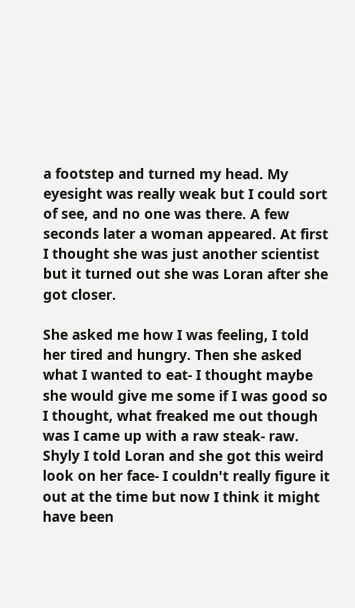a footstep and turned my head. My eyesight was really weak but I could sort of see, and no one was there. A few seconds later a woman appeared. At first I thought she was just another scientist but it turned out she was Loran after she got closer.

She asked me how I was feeling, I told her tired and hungry. Then she asked what I wanted to eat- I thought maybe she would give me some if I was good so I thought, what freaked me out though was I came up with a raw steak- raw. Shyly I told Loran and she got this weird look on her face- I couldn't really figure it out at the time but now I think it might have been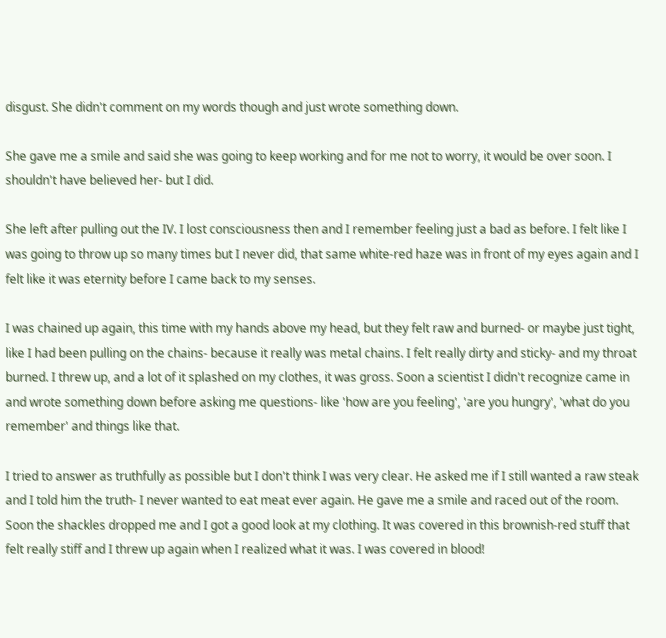disgust. She didn't comment on my words though and just wrote something down.

She gave me a smile and said she was going to keep working and for me not to worry, it would be over soon. I shouldn't have believed her- but I did.

She left after pulling out the IV. I lost consciousness then and I remember feeling just a bad as before. I felt like I was going to throw up so many times but I never did, that same white-red haze was in front of my eyes again and I felt like it was eternity before I came back to my senses.

I was chained up again, this time with my hands above my head, but they felt raw and burned- or maybe just tight, like I had been pulling on the chains- because it really was metal chains. I felt really dirty and sticky- and my throat burned. I threw up, and a lot of it splashed on my clothes, it was gross. Soon a scientist I didn't recognize came in and wrote something down before asking me questions- like 'how are you feeling', 'are you hungry', 'what do you remember' and things like that.

I tried to answer as truthfully as possible but I don't think I was very clear. He asked me if I still wanted a raw steak and I told him the truth- I never wanted to eat meat ever again. He gave me a smile and raced out of the room. Soon the shackles dropped me and I got a good look at my clothing. It was covered in this brownish-red stuff that felt really stiff and I threw up again when I realized what it was. I was covered in blood!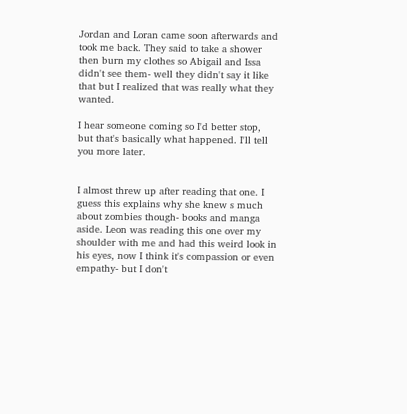Jordan and Loran came soon afterwards and took me back. They said to take a shower then burn my clothes so Abigail and Issa didn't see them- well they didn't say it like that but I realized that was really what they wanted.

I hear someone coming so I'd better stop, but that's basically what happened. I'll tell you more later.


I almost threw up after reading that one. I guess this explains why she knew s much about zombies though- books and manga aside. Leon was reading this one over my shoulder with me and had this weird look in his eyes, now I think it's compassion or even empathy- but I don't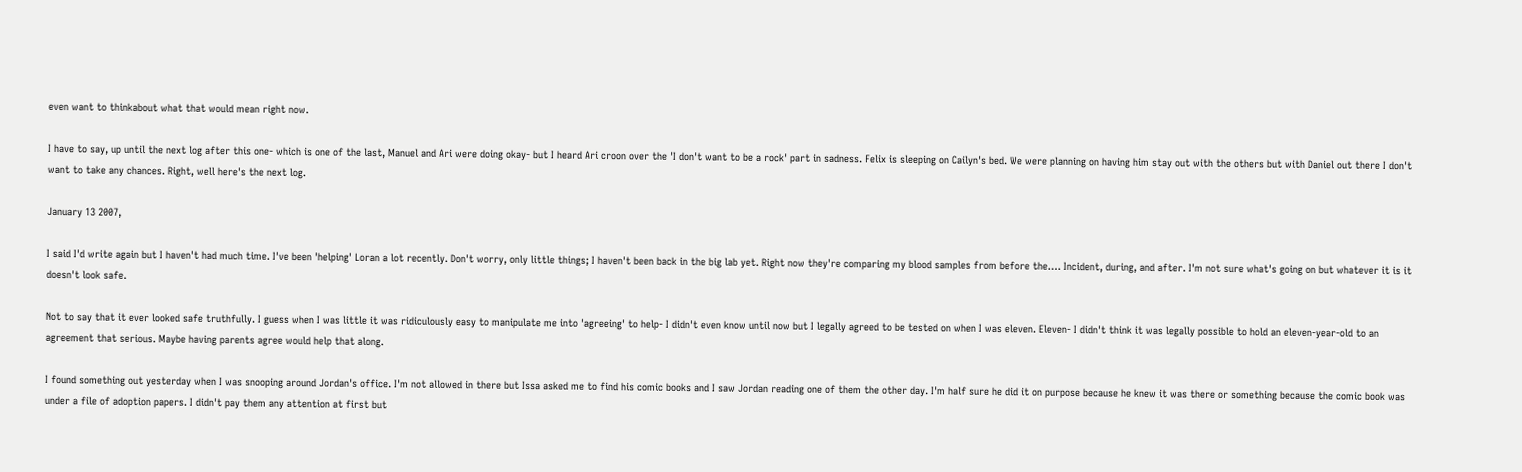even want to thinkabout what that would mean right now.

I have to say, up until the next log after this one- which is one of the last, Manuel and Ari were doing okay- but I heard Ari croon over the 'I don't want to be a rock' part in sadness. Felix is sleeping on Cailyn's bed. We were planning on having him stay out with the others but with Daniel out there I don't want to take any chances. Right, well here's the next log.

January 13 2007,

I said I'd write again but I haven't had much time. I've been 'helping' Loran a lot recently. Don't worry, only little things; I haven't been back in the big lab yet. Right now they're comparing my blood samples from before the…. Incident, during, and after. I'm not sure what's going on but whatever it is it doesn't look safe.

Not to say that it ever looked safe truthfully. I guess when I was little it was ridiculously easy to manipulate me into 'agreeing' to help- I didn't even know until now but I legally agreed to be tested on when I was eleven. Eleven- I didn't think it was legally possible to hold an eleven-year-old to an agreement that serious. Maybe having parents agree would help that along.

I found something out yesterday when I was snooping around Jordan's office. I'm not allowed in there but Issa asked me to find his comic books and I saw Jordan reading one of them the other day. I'm half sure he did it on purpose because he knew it was there or something because the comic book was under a file of adoption papers. I didn't pay them any attention at first but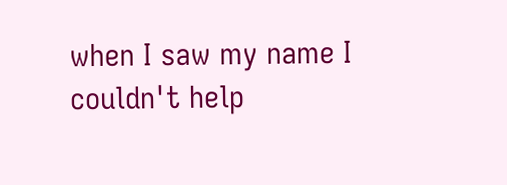when I saw my name I couldn't help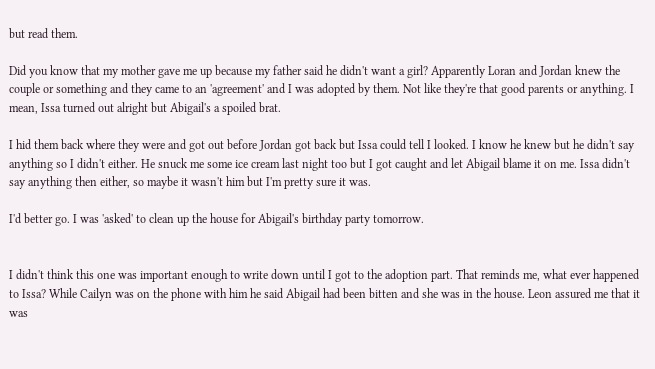but read them.

Did you know that my mother gave me up because my father said he didn't want a girl? Apparently Loran and Jordan knew the couple or something and they came to an 'agreement' and I was adopted by them. Not like they're that good parents or anything. I mean, Issa turned out alright but Abigail's a spoiled brat.

I hid them back where they were and got out before Jordan got back but Issa could tell I looked. I know he knew but he didn't say anything so I didn't either. He snuck me some ice cream last night too but I got caught and let Abigail blame it on me. Issa didn't say anything then either, so maybe it wasn't him but I'm pretty sure it was.

I'd better go. I was 'asked' to clean up the house for Abigail's birthday party tomorrow.


I didn't think this one was important enough to write down until I got to the adoption part. That reminds me, what ever happened to Issa? While Cailyn was on the phone with him he said Abigail had been bitten and she was in the house. Leon assured me that it was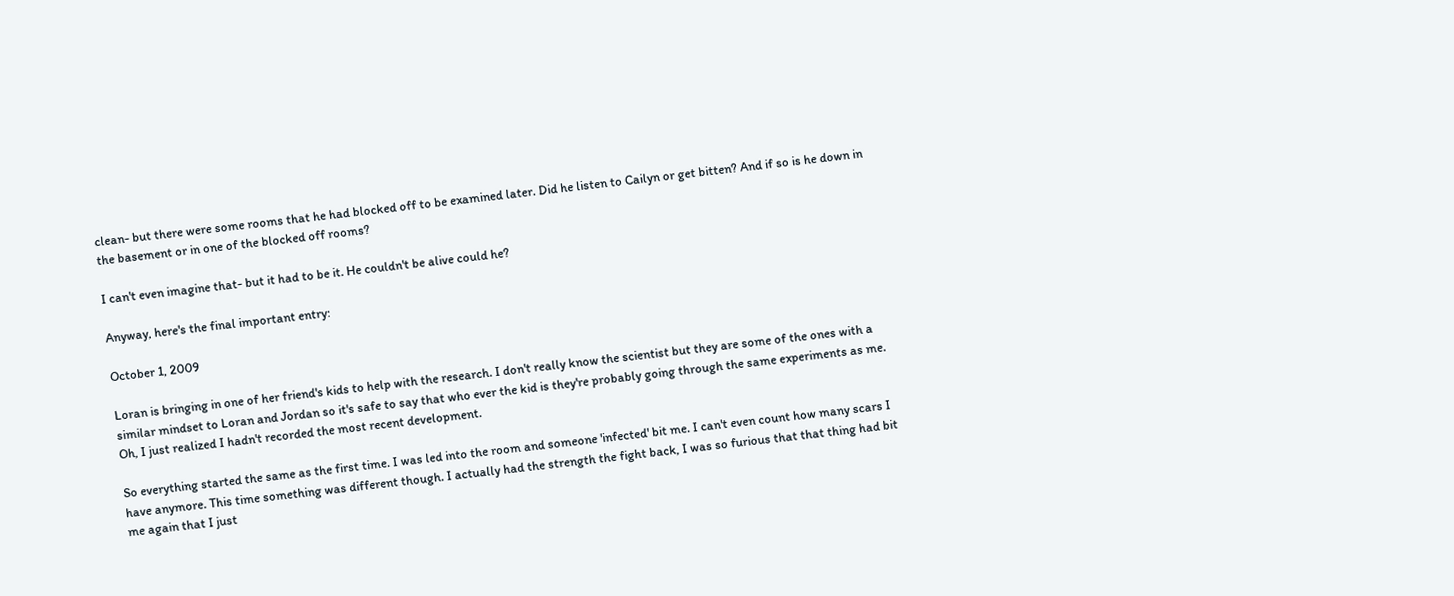clean- but there were some rooms that he had blocked off to be examined later. Did he listen to Cailyn or get bitten? And if so is he down in the basement or in one of the blocked off rooms?

I can't even imagine that- but it had to be it. He couldn't be alive could he?

Anyway, here's the final important entry:

October 1, 2009

Loran is bringing in one of her friend's kids to help with the research. I don't really know the scientist but they are some of the ones with a similar mindset to Loran and Jordan so it's safe to say that who ever the kid is they're probably going through the same experiments as me. Oh, I just realized I hadn't recorded the most recent development.

So everything started the same as the first time. I was led into the room and someone 'infected' bit me. I can't even count how many scars I have anymore. This time something was different though. I actually had the strength the fight back, I was so furious that that thing had bit me again that I just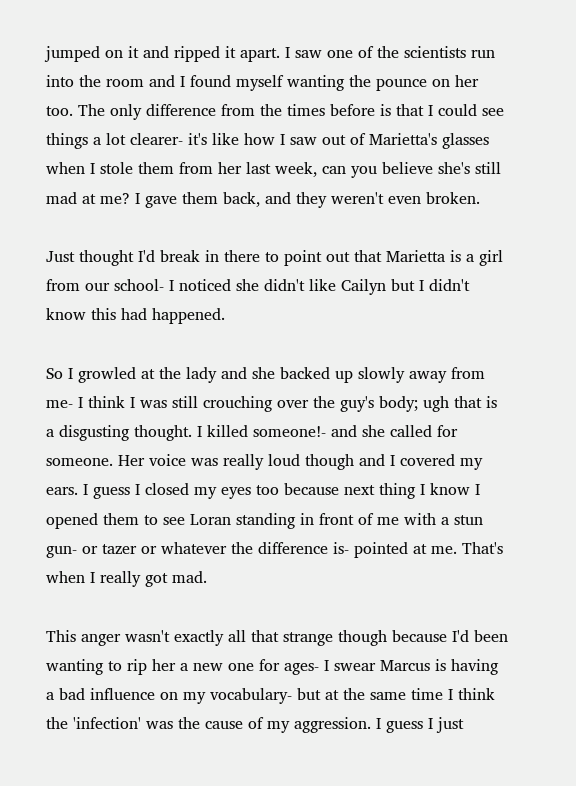jumped on it and ripped it apart. I saw one of the scientists run into the room and I found myself wanting the pounce on her too. The only difference from the times before is that I could see things a lot clearer- it's like how I saw out of Marietta's glasses when I stole them from her last week, can you believe she's still mad at me? I gave them back, and they weren't even broken.

Just thought I'd break in there to point out that Marietta is a girl from our school- I noticed she didn't like Cailyn but I didn't know this had happened.

So I growled at the lady and she backed up slowly away from me- I think I was still crouching over the guy's body; ugh that is a disgusting thought. I killed someone!- and she called for someone. Her voice was really loud though and I covered my ears. I guess I closed my eyes too because next thing I know I opened them to see Loran standing in front of me with a stun gun- or tazer or whatever the difference is- pointed at me. That's when I really got mad.

This anger wasn't exactly all that strange though because I'd been wanting to rip her a new one for ages- I swear Marcus is having a bad influence on my vocabulary- but at the same time I think the 'infection' was the cause of my aggression. I guess I just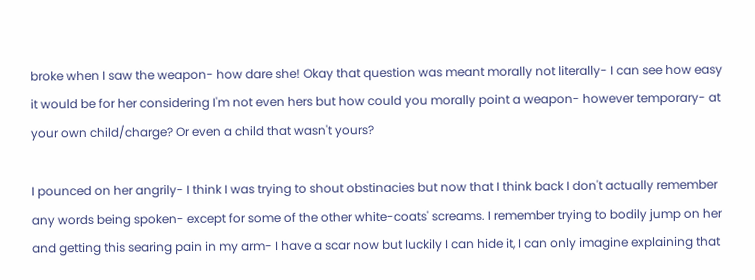broke when I saw the weapon- how dare she! Okay that question was meant morally not literally- I can see how easy it would be for her considering I'm not even hers but how could you morally point a weapon- however temporary- at your own child/charge? Or even a child that wasn't yours?

I pounced on her angrily- I think I was trying to shout obstinacies but now that I think back I don't actually remember any words being spoken- except for some of the other white-coats' screams. I remember trying to bodily jump on her and getting this searing pain in my arm- I have a scar now but luckily I can hide it, I can only imagine explaining that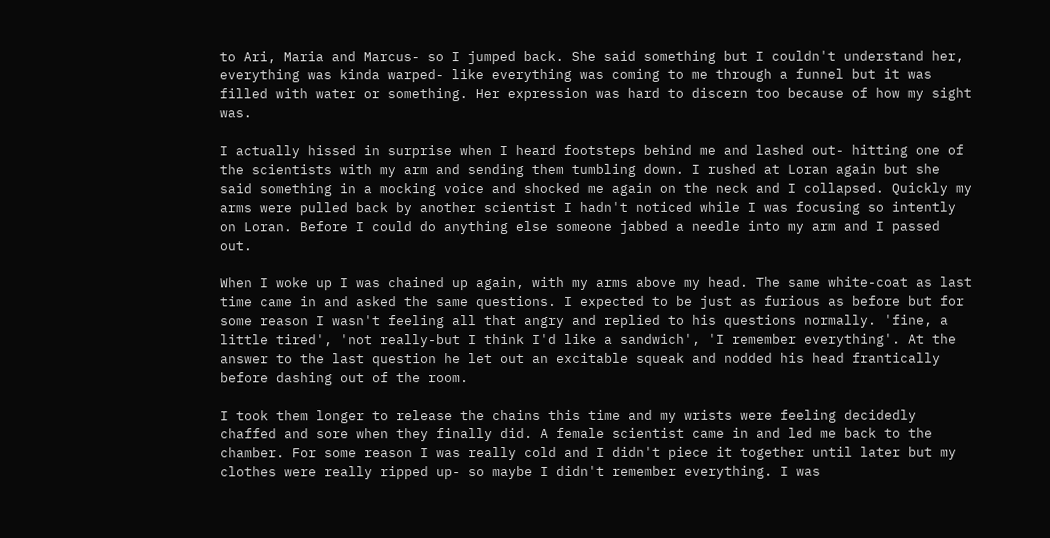to Ari, Maria and Marcus- so I jumped back. She said something but I couldn't understand her, everything was kinda warped- like everything was coming to me through a funnel but it was filled with water or something. Her expression was hard to discern too because of how my sight was.

I actually hissed in surprise when I heard footsteps behind me and lashed out- hitting one of the scientists with my arm and sending them tumbling down. I rushed at Loran again but she said something in a mocking voice and shocked me again on the neck and I collapsed. Quickly my arms were pulled back by another scientist I hadn't noticed while I was focusing so intently on Loran. Before I could do anything else someone jabbed a needle into my arm and I passed out.

When I woke up I was chained up again, with my arms above my head. The same white-coat as last time came in and asked the same questions. I expected to be just as furious as before but for some reason I wasn't feeling all that angry and replied to his questions normally. 'fine, a little tired', 'not really-but I think I'd like a sandwich', 'I remember everything'. At the answer to the last question he let out an excitable squeak and nodded his head frantically before dashing out of the room.

I took them longer to release the chains this time and my wrists were feeling decidedly chaffed and sore when they finally did. A female scientist came in and led me back to the chamber. For some reason I was really cold and I didn't piece it together until later but my clothes were really ripped up- so maybe I didn't remember everything. I was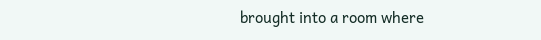brought into a room where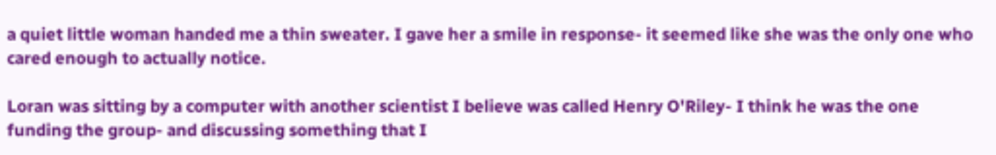a quiet little woman handed me a thin sweater. I gave her a smile in response- it seemed like she was the only one who cared enough to actually notice.

Loran was sitting by a computer with another scientist I believe was called Henry O'Riley- I think he was the one funding the group- and discussing something that I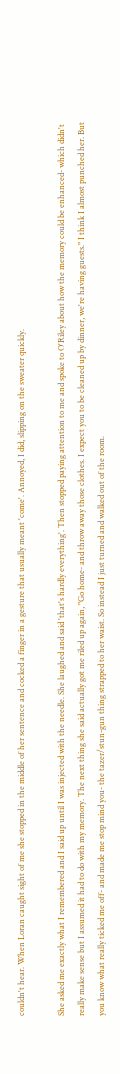couldn't hear. When Loran caught sight of me she stopped in the middle of her sentence and cocked a finger in a gesture that usually meant 'come'. Annoyed, I did, slipping on the sweater quickly.

She asked me exactly what I remembered and I said up until I was injected with the needle. She laughed and said 'that's hardly everything'. Then stopped paying attention to me and spoke to O'Riley about how the memory could be enhanced- which didn't really make sense but I assumed it had to do with my memory. The next thing she said actually got me riled up again, "Go home- and throw away those clothes. I expect you to be cleaned up by dinner, we're having guests." I think I almost punched her. But you know what really ticked me off- and made me stop mind you- the tazer/stun-gun thing strapped to her waist. So instead I just turned and walked out of the room.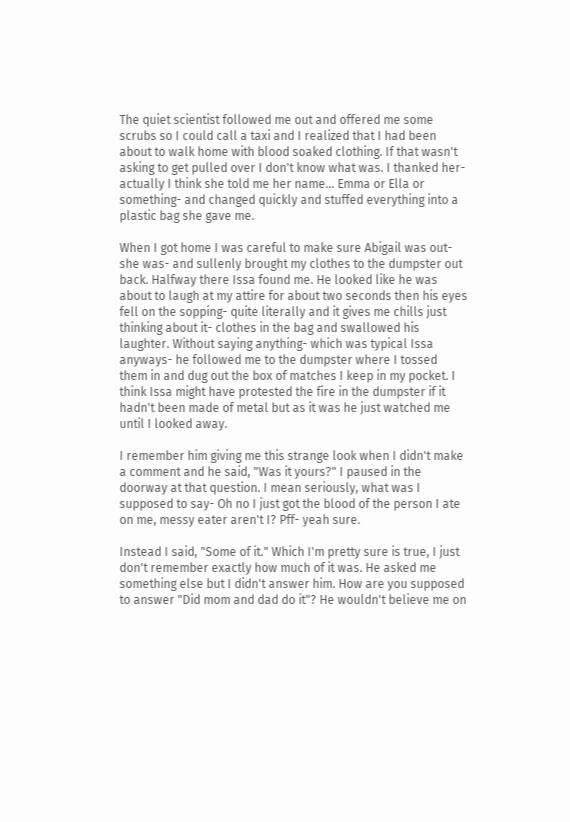The quiet scientist followed me out and offered me some scrubs so I could call a taxi and I realized that I had been about to walk home with blood soaked clothing. If that wasn't asking to get pulled over I don't know what was. I thanked her- actually I think she told me her name… Emma or Ella or something- and changed quickly and stuffed everything into a plastic bag she gave me.

When I got home I was careful to make sure Abigail was out- she was- and sullenly brought my clothes to the dumpster out back. Halfway there Issa found me. He looked like he was about to laugh at my attire for about two seconds then his eyes fell on the sopping- quite literally and it gives me chills just thinking about it- clothes in the bag and swallowed his laughter. Without saying anything- which was typical Issa anyways- he followed me to the dumpster where I tossed them in and dug out the box of matches I keep in my pocket. I think Issa might have protested the fire in the dumpster if it hadn't been made of metal but as it was he just watched me until I looked away.

I remember him giving me this strange look when I didn't make a comment and he said, "Was it yours?" I paused in the doorway at that question. I mean seriously, what was I supposed to say- Oh no I just got the blood of the person I ate on me, messy eater aren't I? Pff- yeah sure.

Instead I said, "Some of it." Which I'm pretty sure is true, I just don't remember exactly how much of it was. He asked me something else but I didn't answer him. How are you supposed to answer "Did mom and dad do it"? He wouldn't believe me on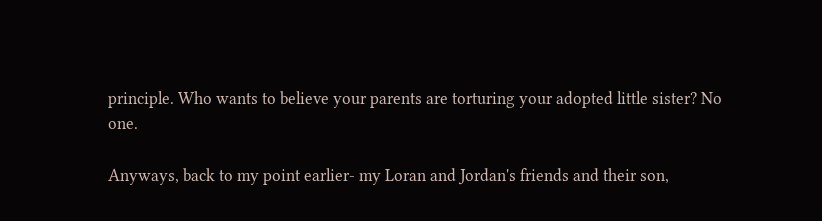principle. Who wants to believe your parents are torturing your adopted little sister? No one.

Anyways, back to my point earlier- my Loran and Jordan's friends and their son,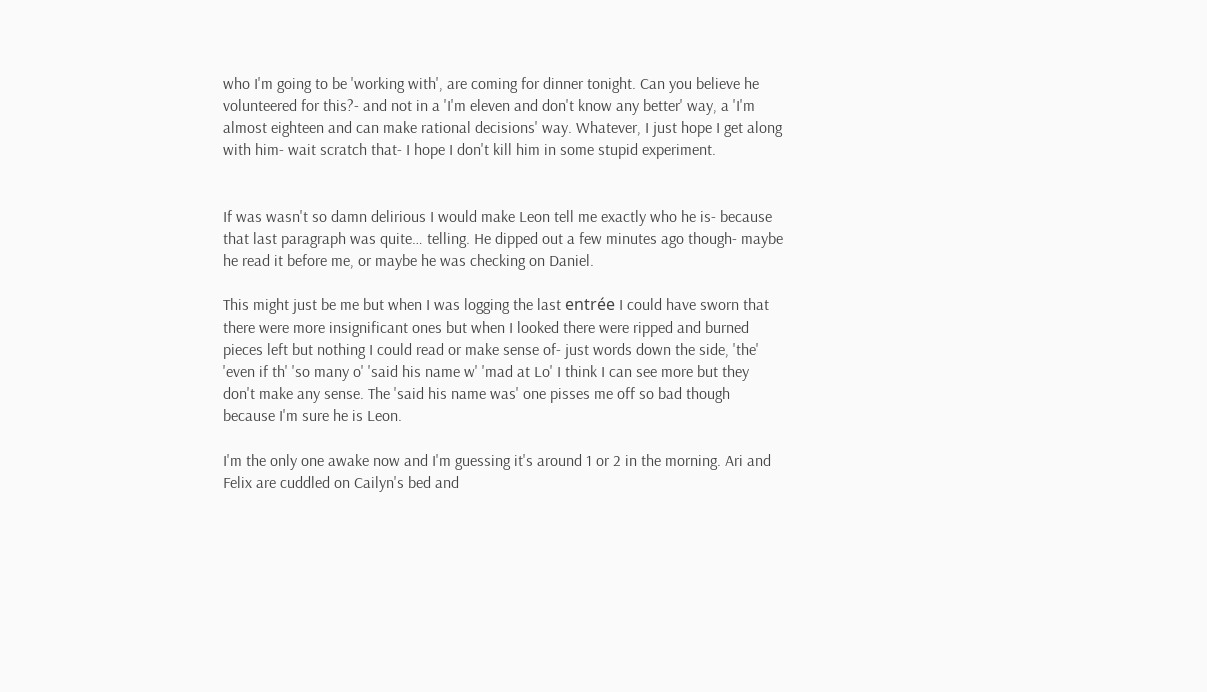who I'm going to be 'working with', are coming for dinner tonight. Can you believe he volunteered for this?- and not in a 'I'm eleven and don't know any better' way, a 'I'm almost eighteen and can make rational decisions' way. Whatever, I just hope I get along with him- wait scratch that- I hope I don't kill him in some stupid experiment.


If was wasn't so damn delirious I would make Leon tell me exactly who he is- because that last paragraph was quite… telling. He dipped out a few minutes ago though- maybe he read it before me, or maybe he was checking on Daniel.

This might just be me but when I was logging the last entrée I could have sworn that there were more insignificant ones but when I looked there were ripped and burned pieces left but nothing I could read or make sense of- just words down the side, 'the' 'even if th' 'so many o' 'said his name w' 'mad at Lo' I think I can see more but they don't make any sense. The 'said his name was' one pisses me off so bad though because I'm sure he is Leon.

I'm the only one awake now and I'm guessing it's around 1 or 2 in the morning. Ari and Felix are cuddled on Cailyn's bed and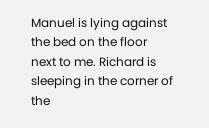Manuel is lying against the bed on the floor next to me. Richard is sleeping in the corner of the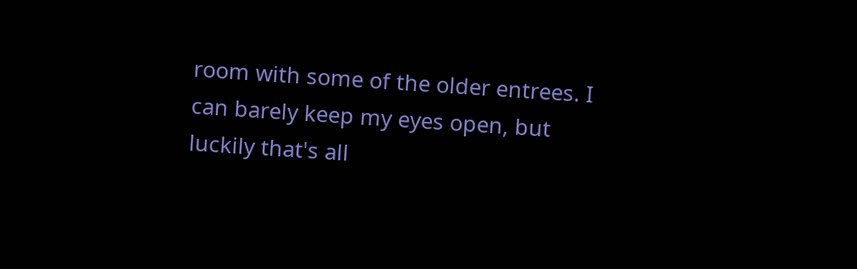room with some of the older entrees. I can barely keep my eyes open, but luckily that's all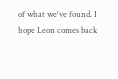of what we've found. I hope Leon comes back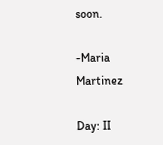soon.

-Maria Martinez

Day: II